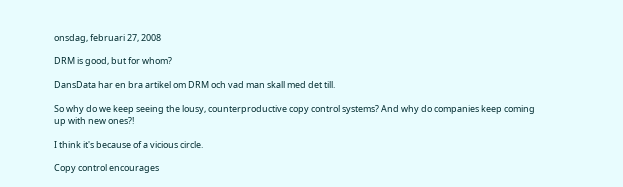onsdag, februari 27, 2008

DRM is good, but for whom?

DansData har en bra artikel om DRM och vad man skall med det till.

So why do we keep seeing the lousy, counterproductive copy control systems? And why do companies keep coming up with new ones?!

I think it's because of a vicious circle.

Copy control encourages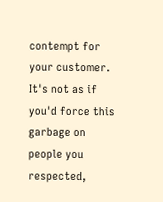contempt for your customer. It's not as if you'd force this garbage on people you respected,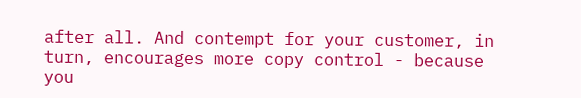after all. And contempt for your customer, in turn, encourages more copy control - because you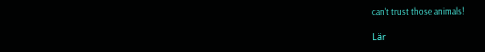can't trust those animals!

Lär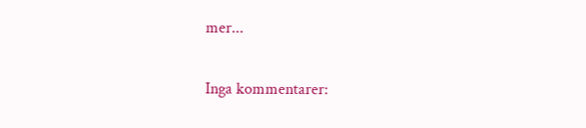mer...

Inga kommentarer: